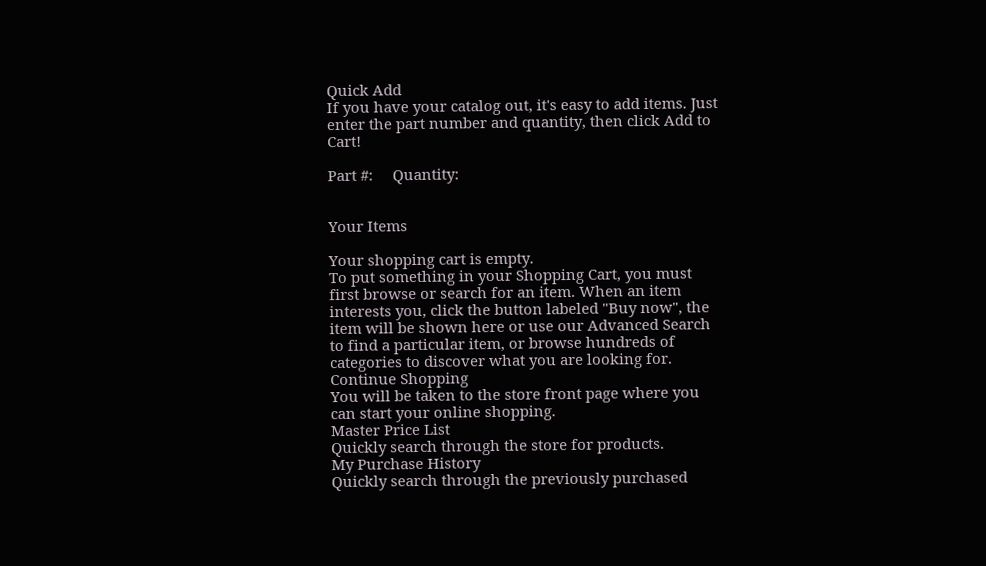Quick Add
If you have your catalog out, it's easy to add items. Just enter the part number and quantity, then click Add to Cart!

Part #:     Quantity:


Your Items

Your shopping cart is empty.
To put something in your Shopping Cart, you must first browse or search for an item. When an item interests you, click the button labeled "Buy now", the item will be shown here or use our Advanced Search to find a particular item, or browse hundreds of categories to discover what you are looking for.
Continue Shopping
You will be taken to the store front page where you can start your online shopping.
Master Price List
Quickly search through the store for products.
My Purchase History
Quickly search through the previously purchased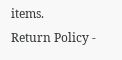items.
Return Policy -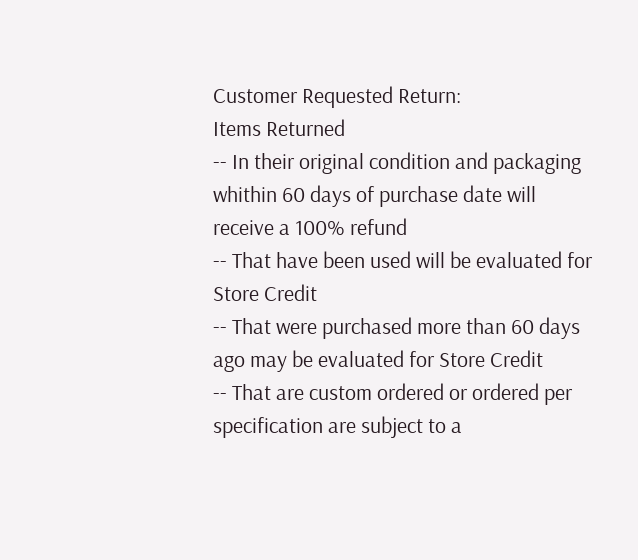Customer Requested Return:
Items Returned
-- In their original condition and packaging whithin 60 days of purchase date will receive a 100% refund
-- That have been used will be evaluated for Store Credit
-- That were purchased more than 60 days ago may be evaluated for Store Credit
-- That are custom ordered or ordered per specification are subject to a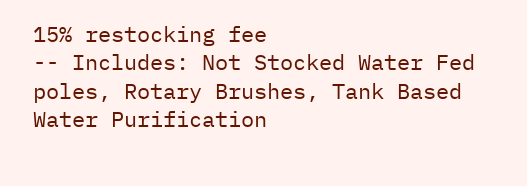15% restocking fee
-- Includes: Not Stocked Water Fed poles, Rotary Brushes, Tank Based Water Purification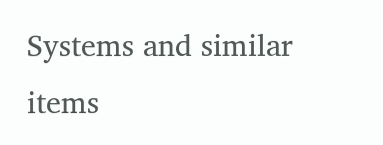Systems and similar items